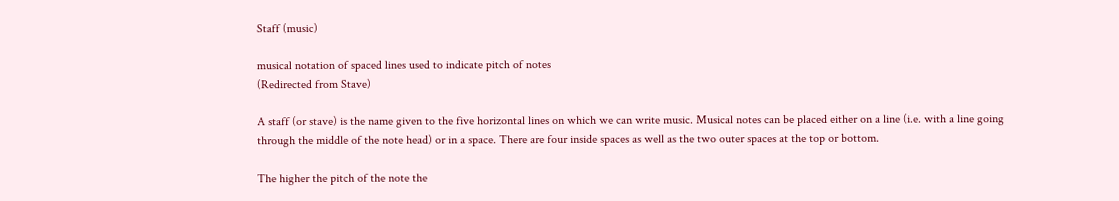Staff (music)

musical notation of spaced lines used to indicate pitch of notes
(Redirected from Stave)

A staff (or stave) is the name given to the five horizontal lines on which we can write music. Musical notes can be placed either on a line (i.e. with a line going through the middle of the note head) or in a space. There are four inside spaces as well as the two outer spaces at the top or bottom.

The higher the pitch of the note the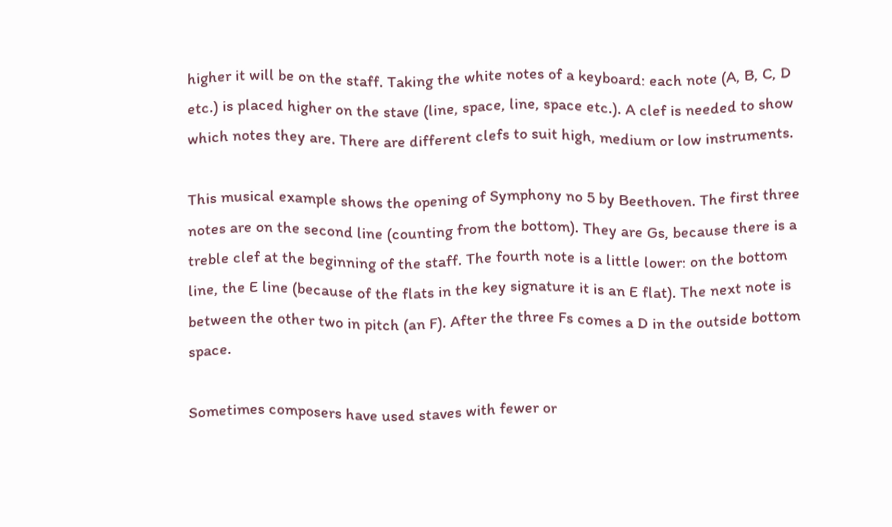higher it will be on the staff. Taking the white notes of a keyboard: each note (A, B, C, D etc.) is placed higher on the stave (line, space, line, space etc.). A clef is needed to show which notes they are. There are different clefs to suit high, medium or low instruments.

This musical example shows the opening of Symphony no 5 by Beethoven. The first three notes are on the second line (counting from the bottom). They are Gs, because there is a treble clef at the beginning of the staff. The fourth note is a little lower: on the bottom line, the E line (because of the flats in the key signature it is an E flat). The next note is between the other two in pitch (an F). After the three Fs comes a D in the outside bottom space.

Sometimes composers have used staves with fewer or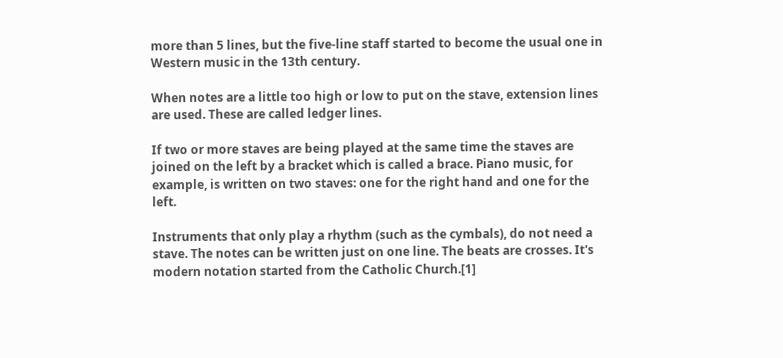more than 5 lines, but the five-line staff started to become the usual one in Western music in the 13th century.

When notes are a little too high or low to put on the stave, extension lines are used. These are called ledger lines.

If two or more staves are being played at the same time the staves are joined on the left by a bracket which is called a brace. Piano music, for example, is written on two staves: one for the right hand and one for the left.

Instruments that only play a rhythm (such as the cymbals), do not need a stave. The notes can be written just on one line. The beats are crosses. It's modern notation started from the Catholic Church.[1]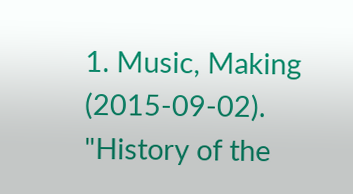1. Music, Making (2015-09-02). "History of the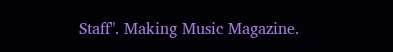Staff". Making Music Magazine.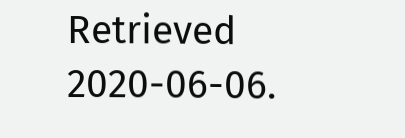Retrieved 2020-06-06.